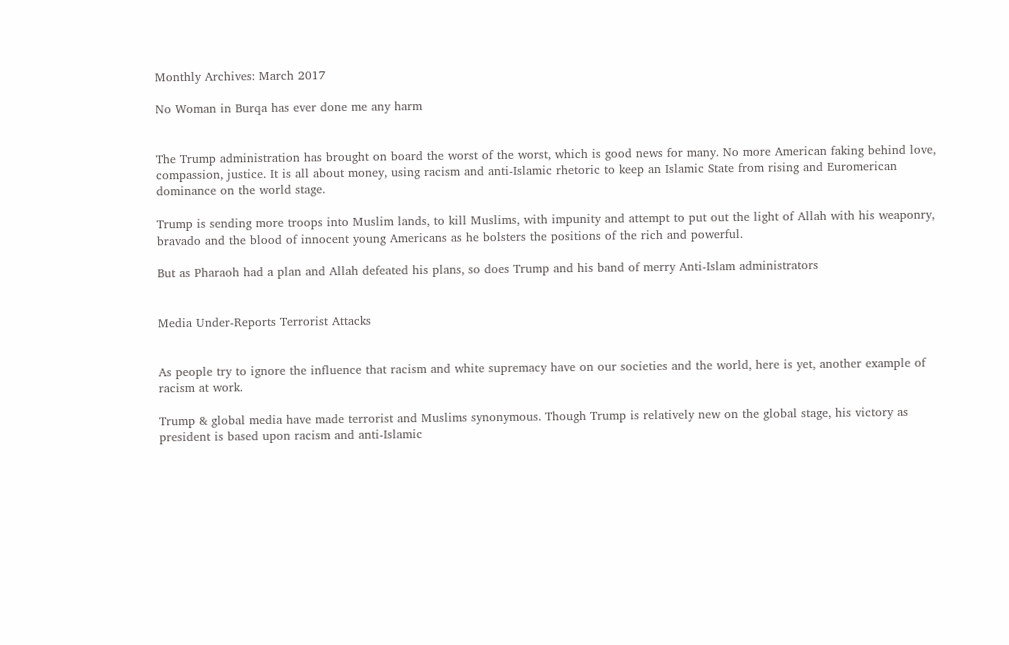Monthly Archives: March 2017

No Woman in Burqa has ever done me any harm


The Trump administration has brought on board the worst of the worst, which is good news for many. No more American faking behind love, compassion, justice. It is all about money, using racism and anti-Islamic rhetoric to keep an Islamic State from rising and Euromerican dominance on the world stage.

Trump is sending more troops into Muslim lands, to kill Muslims, with impunity and attempt to put out the light of Allah with his weaponry, bravado and the blood of innocent young Americans as he bolsters the positions of the rich and powerful.

But as Pharaoh had a plan and Allah defeated his plans, so does Trump and his band of merry Anti-Islam administrators


Media Under-Reports Terrorist Attacks


As people try to ignore the influence that racism and white supremacy have on our societies and the world, here is yet, another example of racism at work.

Trump & global media have made terrorist and Muslims synonymous. Though Trump is relatively new on the global stage, his victory as president is based upon racism and anti-Islamic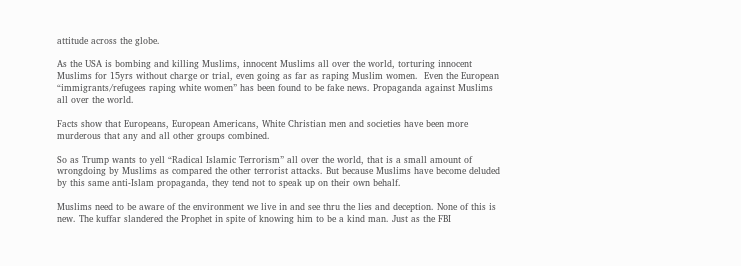attitude across the globe.

As the USA is bombing and killing Muslims, innocent Muslims all over the world, torturing innocent Muslims for 15yrs without charge or trial, even going as far as raping Muslim women.  Even the European “immigrants/refugees raping white women” has been found to be fake news. Propaganda against Muslims all over the world.

Facts show that Europeans, European Americans, White Christian men and societies have been more murderous that any and all other groups combined.

So as Trump wants to yell “Radical Islamic Terrorism” all over the world, that is a small amount of wrongdoing by Muslims as compared the other terrorist attacks. But because Muslims have become deluded by this same anti-Islam propaganda, they tend not to speak up on their own behalf.

Muslims need to be aware of the environment we live in and see thru the lies and deception. None of this is new. The kuffar slandered the Prophet in spite of knowing him to be a kind man. Just as the FBI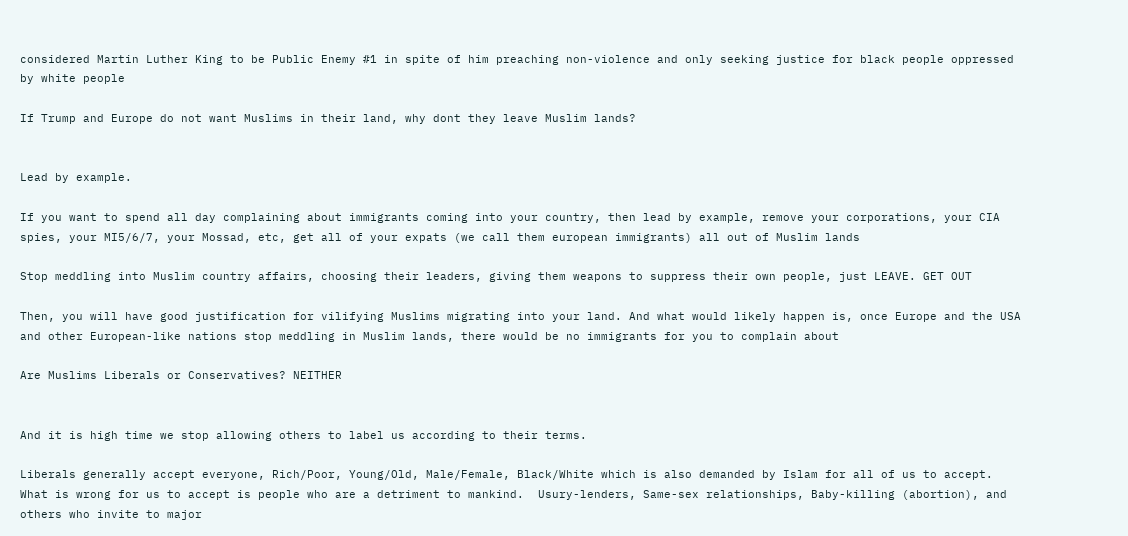considered Martin Luther King to be Public Enemy #1 in spite of him preaching non-violence and only seeking justice for black people oppressed by white people

If Trump and Europe do not want Muslims in their land, why dont they leave Muslim lands?


Lead by example.

If you want to spend all day complaining about immigrants coming into your country, then lead by example, remove your corporations, your CIA spies, your MI5/6/7, your Mossad, etc, get all of your expats (we call them european immigrants) all out of Muslim lands

Stop meddling into Muslim country affairs, choosing their leaders, giving them weapons to suppress their own people, just LEAVE. GET OUT

Then, you will have good justification for vilifying Muslims migrating into your land. And what would likely happen is, once Europe and the USA and other European-like nations stop meddling in Muslim lands, there would be no immigrants for you to complain about

Are Muslims Liberals or Conservatives? NEITHER


And it is high time we stop allowing others to label us according to their terms.

Liberals generally accept everyone, Rich/Poor, Young/Old, Male/Female, Black/White which is also demanded by Islam for all of us to accept. What is wrong for us to accept is people who are a detriment to mankind.  Usury-lenders, Same-sex relationships, Baby-killing (abortion), and others who invite to major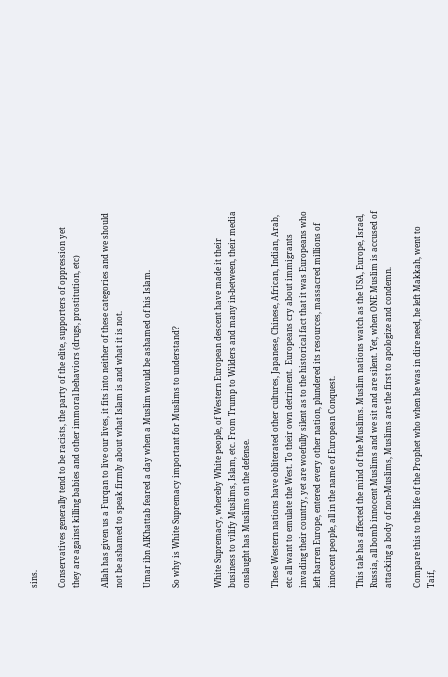sins.

Conservatives generally tend to be racists, the party of the elite, supporters of oppression yet they are against killing babies and other immoral behaviors (drugs, prostitution, etc)

Allah has given us a Furqan to live our lives, it fits into neither of these categories and we should not be ashamed to speak firmly about what Islam is and what it is not.

Umar ibn AlKhattab feared a day when a Muslim would be ashamed of his Islam.

So why is White Supremacy important for Muslims to understand?


White Supremacy, whereby White people, of Western European descent have made it their business to vilify Muslims, Islam, etc. From Trump to Wilders and many in-between, their media onslaught has Muslims on the defense.

These Western nations have obliterated other cultures, Japanese, Chinese, African, Indian, Arab, etc all want to emulate the West. To their own detriment.  Europeans cry about immigrants invading their country, yet are woefully silent as to the historical fact that it was Europeans who left barren Europe, entered every other nation, plundered its resources, massacred millions of innocent people, all in the name of European Conquest.

This tale has affected the mind of the Muslims. Muslim nations watch as the USA, Europe, Israel, Russia, all bomb innocent Muslims and we sit and are silent. Yet, when ONE Muslim is accused of attacking a body of non-Muslims, Muslims are the first to apologize and condemn.

Compare this to the life of the Prophet who when he was in dire need, he left Makkah, went to Taif,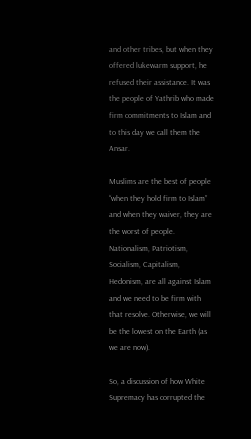and other tribes, but when they offered lukewarm support, he refused their assistance. It was the people of Yathrib who made firm commitments to Islam and to this day we call them the Ansar.

Muslims are the best of people “when they hold firm to Islam” and when they waiver, they are the worst of people.  Nationalism, Patriotism, Socialism, Capitalism, Hedonism, are all against Islam and we need to be firm with that resolve. Otherwise, we will be the lowest on the Earth (as we are now).

So, a discussion of how White Supremacy has corrupted the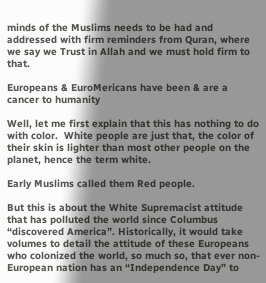minds of the Muslims needs to be had and addressed with firm reminders from Quran, where we say we Trust in Allah and we must hold firm to that.

Europeans & EuroMericans have been & are a cancer to humanity

Well, let me first explain that this has nothing to do with color.  White people are just that, the color of their skin is lighter than most other people on the planet, hence the term white.

Early Muslims called them Red people.

But this is about the White Supremacist attitude that has polluted the world since Columbus “discovered America”. Historically, it would take volumes to detail the attitude of these Europeans who colonized the world, so much so, that ever non-European nation has an “Independence Day” to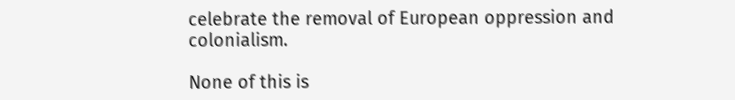celebrate the removal of European oppression and colonialism.

None of this is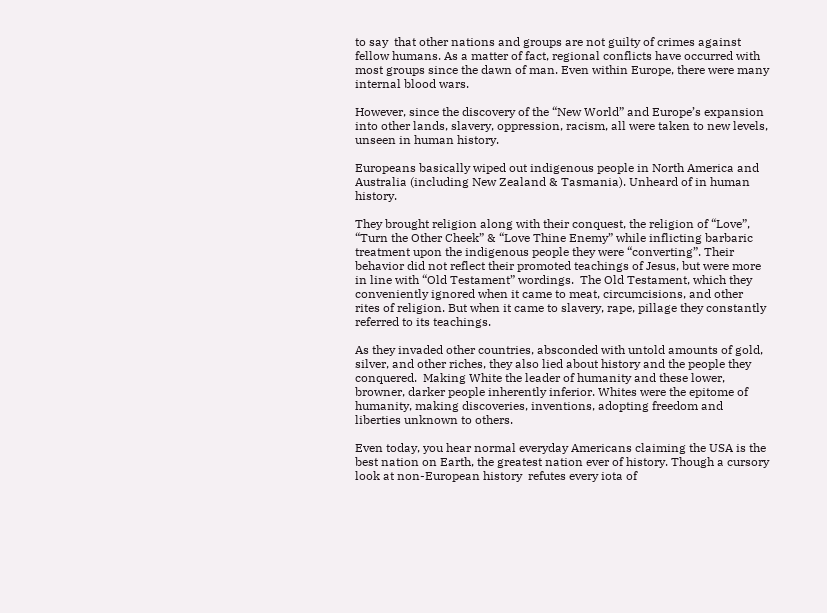to say  that other nations and groups are not guilty of crimes against fellow humans. As a matter of fact, regional conflicts have occurred with most groups since the dawn of man. Even within Europe, there were many internal blood wars.

However, since the discovery of the “New World” and Europe’s expansion into other lands, slavery, oppression, racism, all were taken to new levels, unseen in human history.

Europeans basically wiped out indigenous people in North America and Australia (including New Zealand & Tasmania). Unheard of in human history.

They brought religion along with their conquest, the religion of “Love”, “Turn the Other Cheek” & “Love Thine Enemy” while inflicting barbaric treatment upon the indigenous people they were “converting”. Their behavior did not reflect their promoted teachings of Jesus, but were more in line with “Old Testament” wordings.  The Old Testament, which they conveniently ignored when it came to meat, circumcisions, and other rites of religion. But when it came to slavery, rape, pillage they constantly referred to its teachings.

As they invaded other countries, absconded with untold amounts of gold, silver, and other riches, they also lied about history and the people they conquered.  Making White the leader of humanity and these lower, browner, darker people inherently inferior. Whites were the epitome of humanity, making discoveries, inventions, adopting freedom and liberties unknown to others.

Even today, you hear normal everyday Americans claiming the USA is the best nation on Earth, the greatest nation ever of history. Though a cursory look at non-European history  refutes every iota of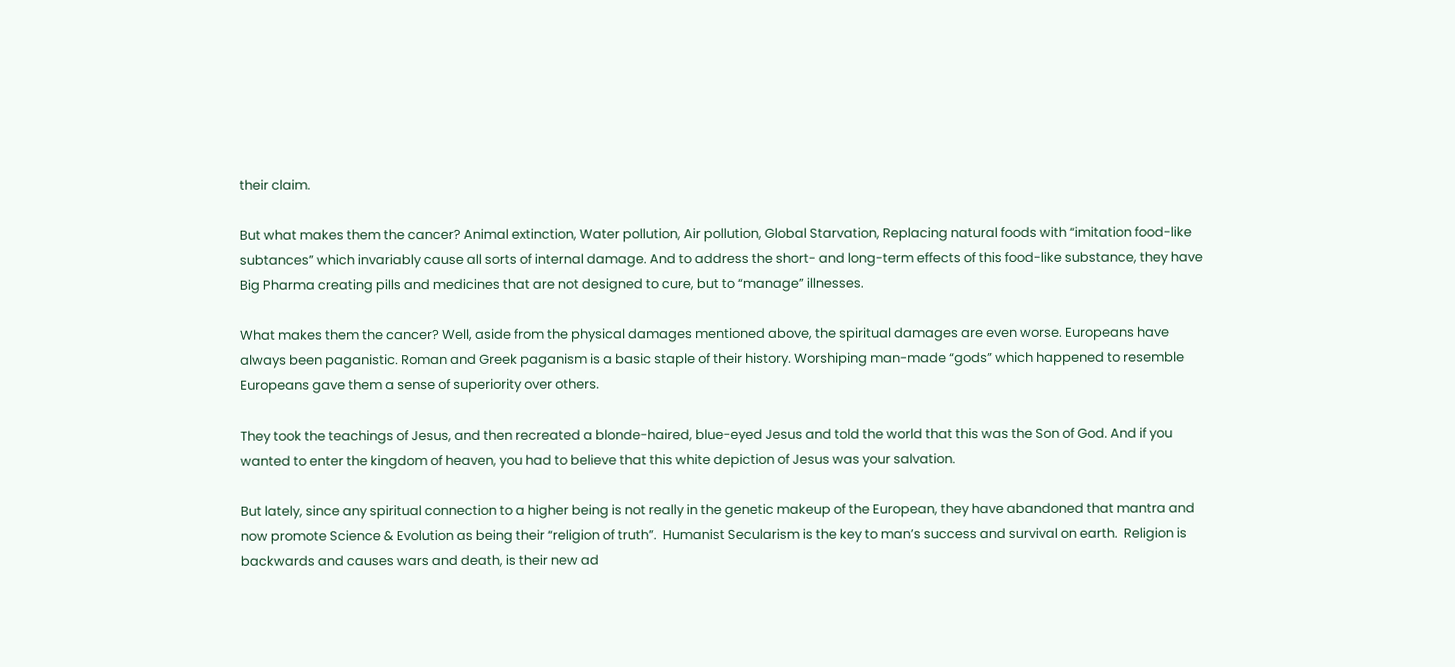their claim.

But what makes them the cancer? Animal extinction, Water pollution, Air pollution, Global Starvation, Replacing natural foods with “imitation food-like subtances” which invariably cause all sorts of internal damage. And to address the short- and long-term effects of this food-like substance, they have Big Pharma creating pills and medicines that are not designed to cure, but to “manage” illnesses.

What makes them the cancer? Well, aside from the physical damages mentioned above, the spiritual damages are even worse. Europeans have always been paganistic. Roman and Greek paganism is a basic staple of their history. Worshiping man-made “gods” which happened to resemble Europeans gave them a sense of superiority over others.

They took the teachings of Jesus, and then recreated a blonde-haired, blue-eyed Jesus and told the world that this was the Son of God. And if you wanted to enter the kingdom of heaven, you had to believe that this white depiction of Jesus was your salvation.

But lately, since any spiritual connection to a higher being is not really in the genetic makeup of the European, they have abandoned that mantra and now promote Science & Evolution as being their “religion of truth”.  Humanist Secularism is the key to man’s success and survival on earth.  Religion is backwards and causes wars and death, is their new ad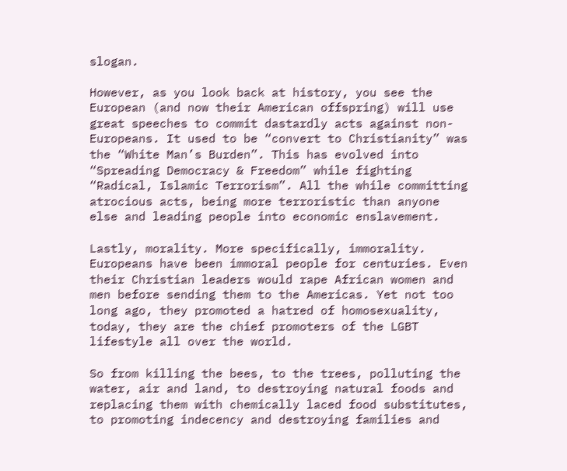slogan.

However, as you look back at history, you see the European (and now their American offspring) will use great speeches to commit dastardly acts against non-Europeans. It used to be “convert to Christianity” was the “White Man’s Burden”. This has evolved into “Spreading Democracy & Freedom” while fighting “Radical, Islamic Terrorism”. All the while committing atrocious acts, being more terroristic than anyone else and leading people into economic enslavement.

Lastly, morality. More specifically, immorality. Europeans have been immoral people for centuries. Even their Christian leaders would rape African women and men before sending them to the Americas. Yet not too long ago, they promoted a hatred of homosexuality, today, they are the chief promoters of the LGBT lifestyle all over the world.

So from killing the bees, to the trees, polluting the water, air and land, to destroying natural foods and replacing them with chemically laced food substitutes, to promoting indecency and destroying families and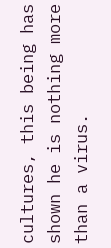cultures, this being has shown he is nothing more than a virus.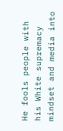He fools people with his White supremacy mindset and media into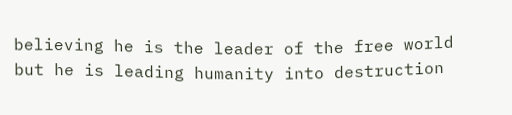believing he is the leader of the free world but he is leading humanity into destruction